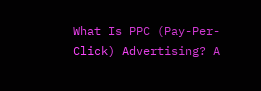What Is PPC (Pay-Per-Click) Advertising? A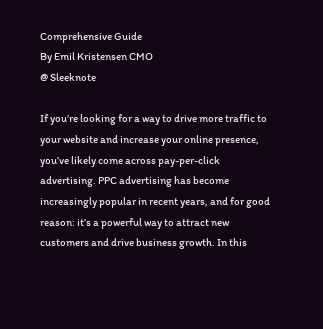Comprehensive Guide
By Emil Kristensen CMO
@ Sleeknote

If you’re looking for a way to drive more traffic to your website and increase your online presence, you’ve likely come across pay-per-click advertising. PPC advertising has become increasingly popular in recent years, and for good reason: it’s a powerful way to attract new customers and drive business growth. In this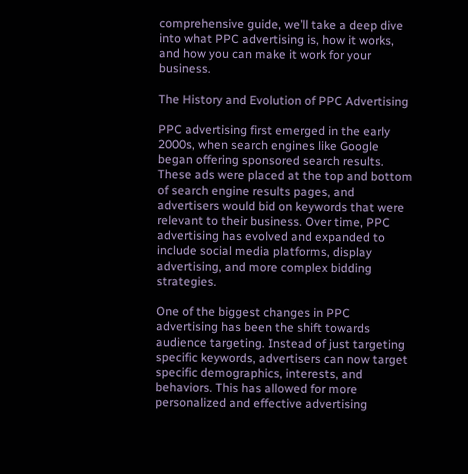comprehensive guide, we’ll take a deep dive into what PPC advertising is, how it works, and how you can make it work for your business.

The History and Evolution of PPC Advertising

PPC advertising first emerged in the early 2000s, when search engines like Google began offering sponsored search results. These ads were placed at the top and bottom of search engine results pages, and advertisers would bid on keywords that were relevant to their business. Over time, PPC advertising has evolved and expanded to include social media platforms, display advertising, and more complex bidding strategies.

One of the biggest changes in PPC advertising has been the shift towards audience targeting. Instead of just targeting specific keywords, advertisers can now target specific demographics, interests, and behaviors. This has allowed for more personalized and effective advertising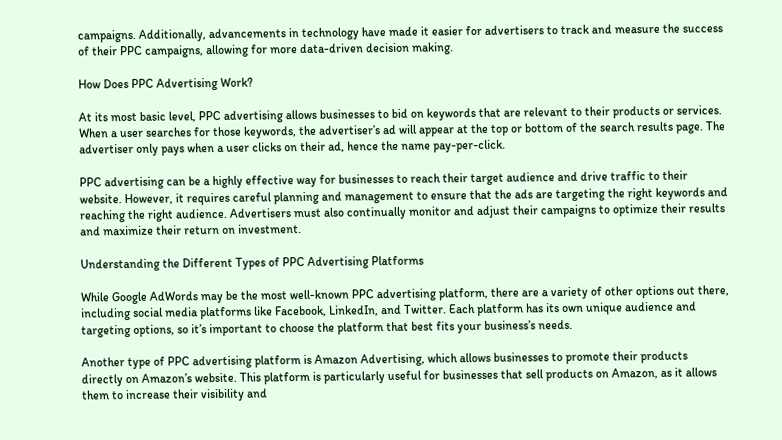campaigns. Additionally, advancements in technology have made it easier for advertisers to track and measure the success of their PPC campaigns, allowing for more data-driven decision making.

How Does PPC Advertising Work?

At its most basic level, PPC advertising allows businesses to bid on keywords that are relevant to their products or services. When a user searches for those keywords, the advertiser’s ad will appear at the top or bottom of the search results page. The advertiser only pays when a user clicks on their ad, hence the name pay-per-click.

PPC advertising can be a highly effective way for businesses to reach their target audience and drive traffic to their website. However, it requires careful planning and management to ensure that the ads are targeting the right keywords and reaching the right audience. Advertisers must also continually monitor and adjust their campaigns to optimize their results and maximize their return on investment.

Understanding the Different Types of PPC Advertising Platforms

While Google AdWords may be the most well-known PPC advertising platform, there are a variety of other options out there, including social media platforms like Facebook, LinkedIn, and Twitter. Each platform has its own unique audience and targeting options, so it’s important to choose the platform that best fits your business’s needs.

Another type of PPC advertising platform is Amazon Advertising, which allows businesses to promote their products directly on Amazon’s website. This platform is particularly useful for businesses that sell products on Amazon, as it allows them to increase their visibility and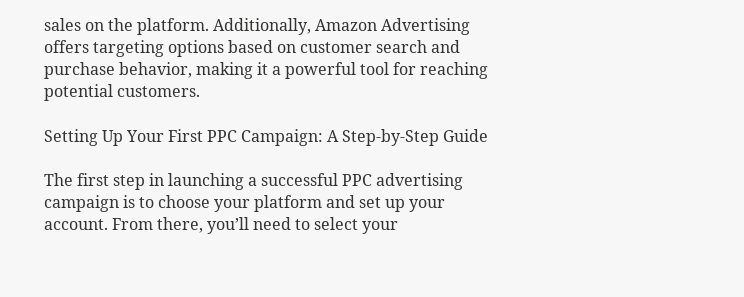sales on the platform. Additionally, Amazon Advertising offers targeting options based on customer search and purchase behavior, making it a powerful tool for reaching potential customers.

Setting Up Your First PPC Campaign: A Step-by-Step Guide

The first step in launching a successful PPC advertising campaign is to choose your platform and set up your account. From there, you’ll need to select your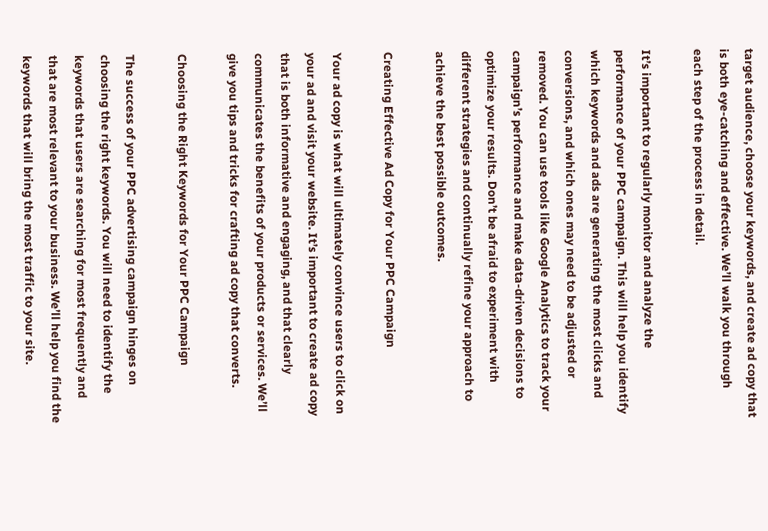target audience, choose your keywords, and create ad copy that is both eye-catching and effective. We’ll walk you through each step of the process in detail.

It’s important to regularly monitor and analyze the performance of your PPC campaign. This will help you identify which keywords and ads are generating the most clicks and conversions, and which ones may need to be adjusted or removed. You can use tools like Google Analytics to track your campaign’s performance and make data-driven decisions to optimize your results. Don’t be afraid to experiment with different strategies and continually refine your approach to achieve the best possible outcomes.

Creating Effective Ad Copy for Your PPC Campaign

Your ad copy is what will ultimately convince users to click on your ad and visit your website. It’s important to create ad copy that is both informative and engaging, and that clearly communicates the benefits of your products or services. We’ll give you tips and tricks for crafting ad copy that converts.

Choosing the Right Keywords for Your PPC Campaign

The success of your PPC advertising campaign hinges on choosing the right keywords. You will need to identify the keywords that users are searching for most frequently and that are most relevant to your business. We’ll help you find the keywords that will bring the most traffic to your site.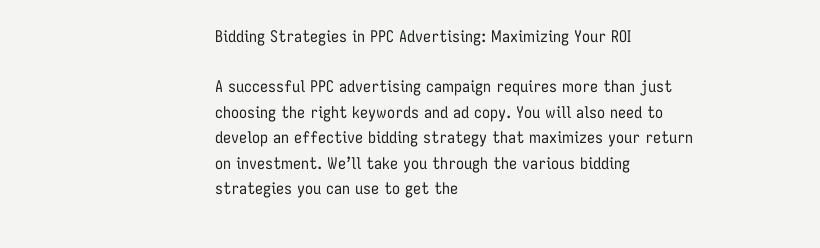Bidding Strategies in PPC Advertising: Maximizing Your ROI

A successful PPC advertising campaign requires more than just choosing the right keywords and ad copy. You will also need to develop an effective bidding strategy that maximizes your return on investment. We’ll take you through the various bidding strategies you can use to get the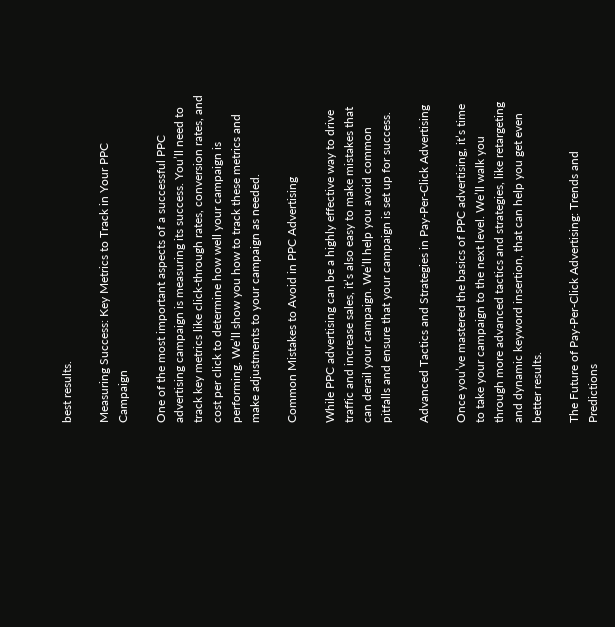best results.

Measuring Success: Key Metrics to Track in Your PPC Campaign

One of the most important aspects of a successful PPC advertising campaign is measuring its success. You’ll need to track key metrics like click-through rates, conversion rates, and cost per click to determine how well your campaign is performing. We’ll show you how to track these metrics and make adjustments to your campaign as needed.

Common Mistakes to Avoid in PPC Advertising

While PPC advertising can be a highly effective way to drive traffic and increase sales, it’s also easy to make mistakes that can derail your campaign. We’ll help you avoid common pitfalls and ensure that your campaign is set up for success.

Advanced Tactics and Strategies in Pay-Per-Click Advertising

Once you’ve mastered the basics of PPC advertising, it’s time to take your campaign to the next level. We’ll walk you through more advanced tactics and strategies, like retargeting and dynamic keyword insertion, that can help you get even better results.

The Future of Pay-Per-Click Advertising: Trends and Predictions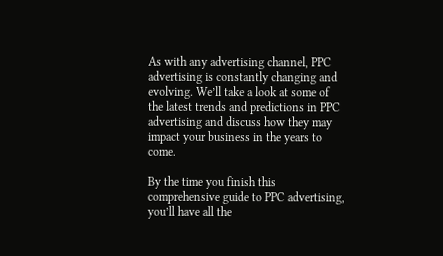As with any advertising channel, PPC advertising is constantly changing and evolving. We’ll take a look at some of the latest trends and predictions in PPC advertising and discuss how they may impact your business in the years to come.

By the time you finish this comprehensive guide to PPC advertising, you’ll have all the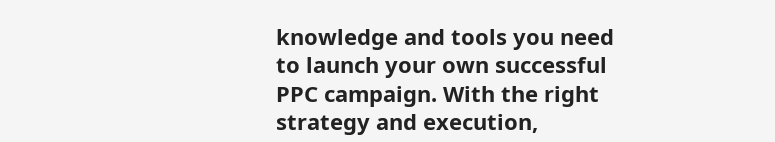knowledge and tools you need to launch your own successful PPC campaign. With the right strategy and execution,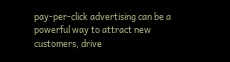pay-per-click advertising can be a powerful way to attract new customers, drive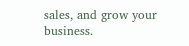sales, and grow your business.